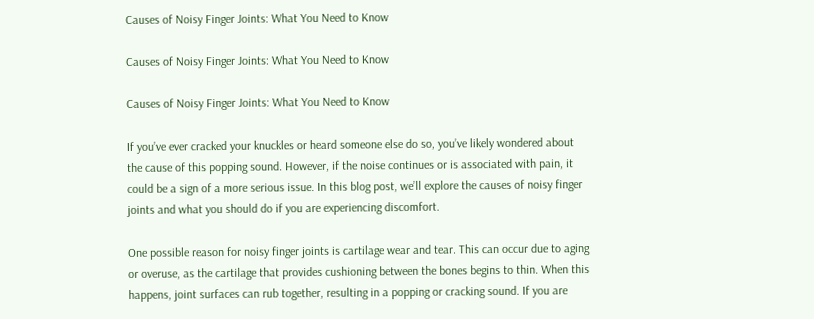Causes of Noisy Finger Joints: What You Need to Know

Causes of Noisy Finger Joints: What You Need to Know

Causes of Noisy Finger Joints: What You Need to Know

If you’ve ever cracked your knuckles or heard someone else do so, you’ve likely wondered about the cause of this popping sound. However, if the noise continues or is associated with pain, it could be a sign of a more serious issue. In this blog post, we’ll explore the causes of noisy finger joints and what you should do if you are experiencing discomfort.

One possible reason for noisy finger joints is cartilage wear and tear. This can occur due to aging or overuse, as the cartilage that provides cushioning between the bones begins to thin. When this happens, joint surfaces can rub together, resulting in a popping or cracking sound. If you are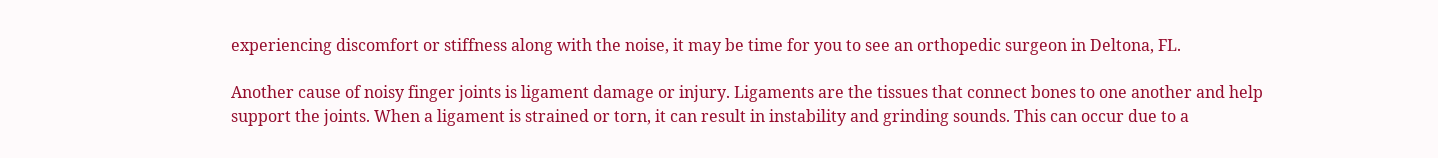experiencing discomfort or stiffness along with the noise, it may be time for you to see an orthopedic surgeon in Deltona, FL.

Another cause of noisy finger joints is ligament damage or injury. Ligaments are the tissues that connect bones to one another and help support the joints. When a ligament is strained or torn, it can result in instability and grinding sounds. This can occur due to a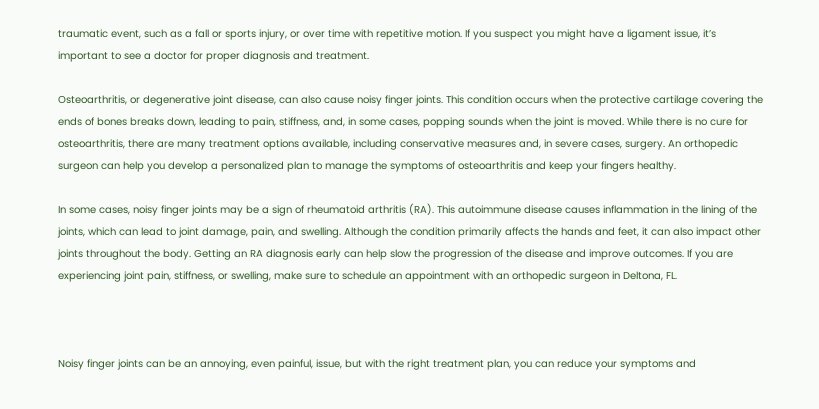traumatic event, such as a fall or sports injury, or over time with repetitive motion. If you suspect you might have a ligament issue, it’s important to see a doctor for proper diagnosis and treatment.

Osteoarthritis, or degenerative joint disease, can also cause noisy finger joints. This condition occurs when the protective cartilage covering the ends of bones breaks down, leading to pain, stiffness, and, in some cases, popping sounds when the joint is moved. While there is no cure for osteoarthritis, there are many treatment options available, including conservative measures and, in severe cases, surgery. An orthopedic surgeon can help you develop a personalized plan to manage the symptoms of osteoarthritis and keep your fingers healthy.

In some cases, noisy finger joints may be a sign of rheumatoid arthritis (RA). This autoimmune disease causes inflammation in the lining of the joints, which can lead to joint damage, pain, and swelling. Although the condition primarily affects the hands and feet, it can also impact other joints throughout the body. Getting an RA diagnosis early can help slow the progression of the disease and improve outcomes. If you are experiencing joint pain, stiffness, or swelling, make sure to schedule an appointment with an orthopedic surgeon in Deltona, FL.



Noisy finger joints can be an annoying, even painful, issue, but with the right treatment plan, you can reduce your symptoms and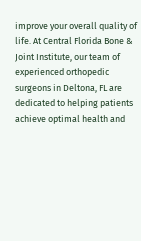improve your overall quality of life. At Central Florida Bone & Joint Institute, our team of experienced orthopedic surgeons in Deltona, FL are dedicated to helping patients achieve optimal health and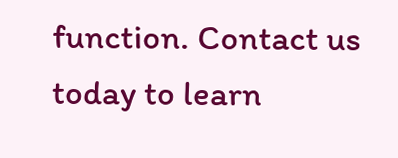function. Contact us today to learn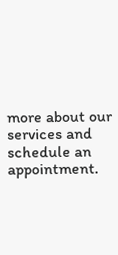more about our services and schedule an appointment.